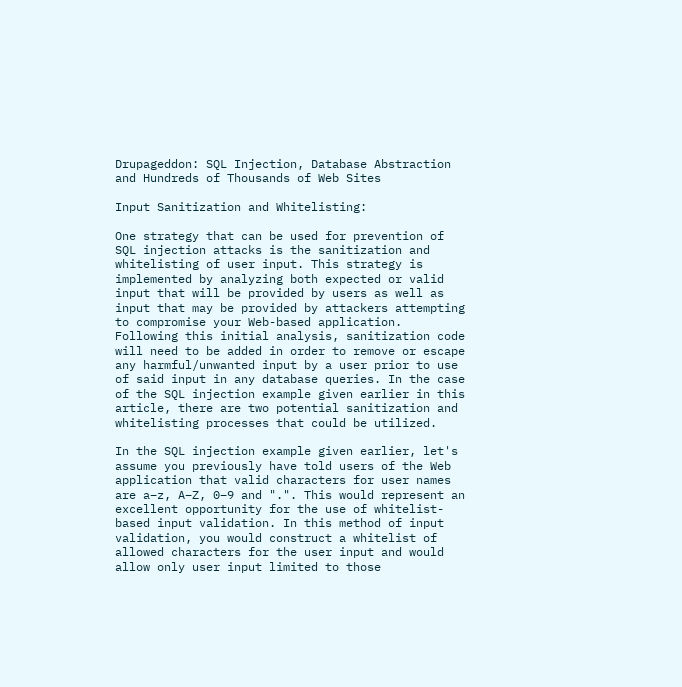Drupageddon: SQL Injection, Database Abstraction and Hundreds of Thousands of Web Sites

Input Sanitization and Whitelisting:

One strategy that can be used for prevention of SQL injection attacks is the sanitization and whitelisting of user input. This strategy is implemented by analyzing both expected or valid input that will be provided by users as well as input that may be provided by attackers attempting to compromise your Web-based application. Following this initial analysis, sanitization code will need to be added in order to remove or escape any harmful/unwanted input by a user prior to use of said input in any database queries. In the case of the SQL injection example given earlier in this article, there are two potential sanitization and whitelisting processes that could be utilized.

In the SQL injection example given earlier, let's assume you previously have told users of the Web application that valid characters for user names are a–z, A–Z, 0–9 and ".". This would represent an excellent opportunity for the use of whitelist-based input validation. In this method of input validation, you would construct a whitelist of allowed characters for the user input and would allow only user input limited to those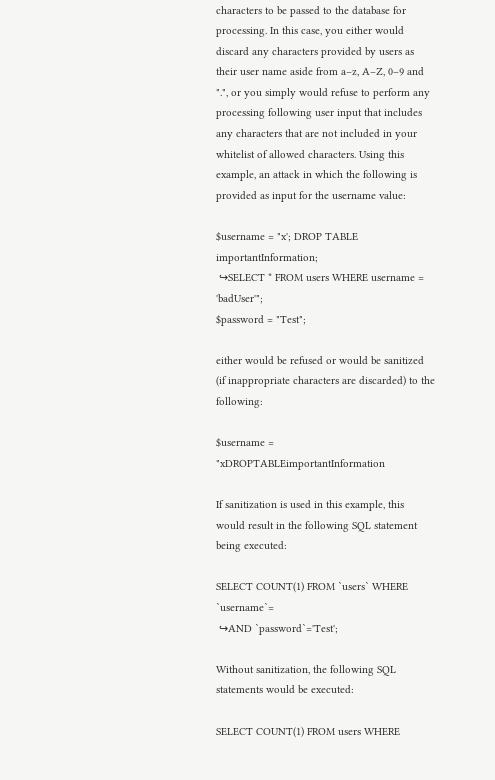characters to be passed to the database for processing. In this case, you either would discard any characters provided by users as their user name aside from a–z, A–Z, 0–9 and ".", or you simply would refuse to perform any processing following user input that includes any characters that are not included in your whitelist of allowed characters. Using this example, an attack in which the following is provided as input for the username value:

$username = "x'; DROP TABLE importantInformation;
 ↪SELECT * FROM users WHERE username = 'badUser'";
$password = "Test";

either would be refused or would be sanitized (if inappropriate characters are discarded) to the following:

$username = "xDROPTABLEimportantInformation

If sanitization is used in this example, this would result in the following SQL statement being executed:

SELECT COUNT(1) FROM `users` WHERE `username`=
 ↪AND `password`='Test';

Without sanitization, the following SQL statements would be executed:

SELECT COUNT(1) FROM users WHERE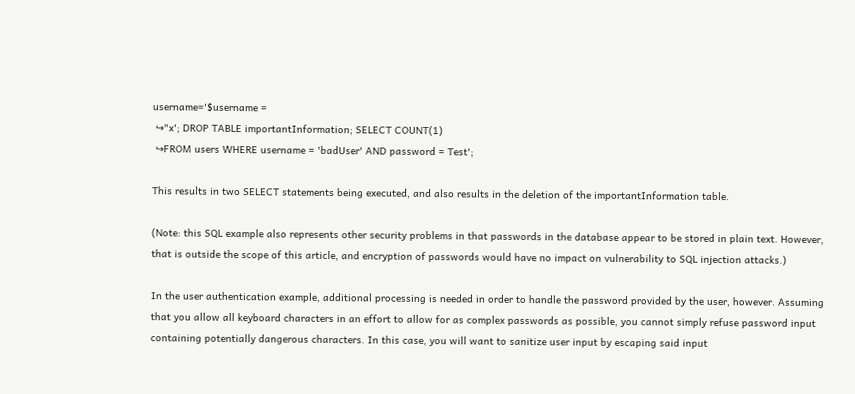username='$username =
 ↪"x'; DROP TABLE importantInformation; SELECT COUNT(1)
 ↪FROM users WHERE username = 'badUser' AND password = Test';

This results in two SELECT statements being executed, and also results in the deletion of the importantInformation table.

(Note: this SQL example also represents other security problems in that passwords in the database appear to be stored in plain text. However, that is outside the scope of this article, and encryption of passwords would have no impact on vulnerability to SQL injection attacks.)

In the user authentication example, additional processing is needed in order to handle the password provided by the user, however. Assuming that you allow all keyboard characters in an effort to allow for as complex passwords as possible, you cannot simply refuse password input containing potentially dangerous characters. In this case, you will want to sanitize user input by escaping said input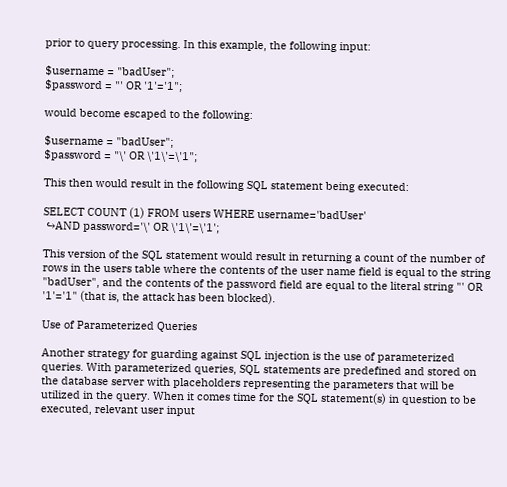prior to query processing. In this example, the following input:

$username = "badUser";
$password = "' OR '1'='1";

would become escaped to the following:

$username = "badUser";
$password = "\' OR \'1\'=\'1";

This then would result in the following SQL statement being executed:

SELECT COUNT (1) FROM users WHERE username='badUser'
 ↪AND password='\' OR \'1\'=\'1';

This version of the SQL statement would result in returning a count of the number of rows in the users table where the contents of the user name field is equal to the string "badUser", and the contents of the password field are equal to the literal string "' OR '1'='1" (that is, the attack has been blocked).

Use of Parameterized Queries

Another strategy for guarding against SQL injection is the use of parameterized queries. With parameterized queries, SQL statements are predefined and stored on the database server with placeholders representing the parameters that will be utilized in the query. When it comes time for the SQL statement(s) in question to be executed, relevant user input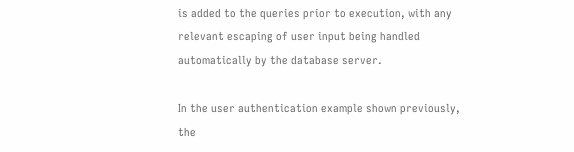is added to the queries prior to execution, with any relevant escaping of user input being handled automatically by the database server.

In the user authentication example shown previously, the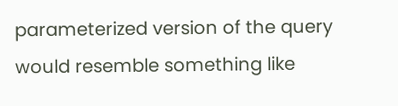parameterized version of the query would resemble something like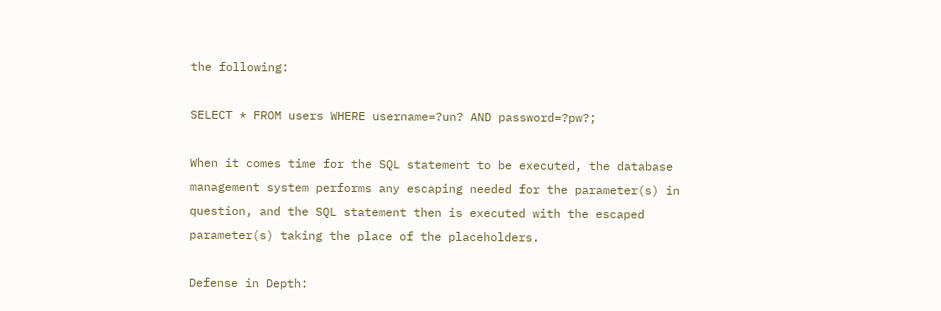the following:

SELECT * FROM users WHERE username=?un? AND password=?pw?;

When it comes time for the SQL statement to be executed, the database management system performs any escaping needed for the parameter(s) in question, and the SQL statement then is executed with the escaped parameter(s) taking the place of the placeholders.

Defense in Depth: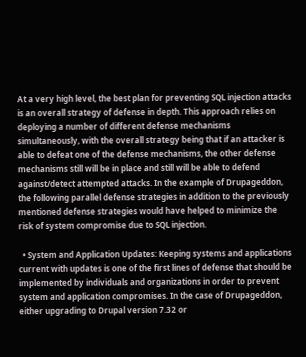At a very high level, the best plan for preventing SQL injection attacks is an overall strategy of defense in depth. This approach relies on deploying a number of different defense mechanisms simultaneously, with the overall strategy being that if an attacker is able to defeat one of the defense mechanisms, the other defense mechanisms still will be in place and still will be able to defend against/detect attempted attacks. In the example of Drupageddon, the following parallel defense strategies in addition to the previously mentioned defense strategies would have helped to minimize the risk of system compromise due to SQL injection.

  • System and Application Updates: Keeping systems and applications current with updates is one of the first lines of defense that should be implemented by individuals and organizations in order to prevent system and application compromises. In the case of Drupageddon, either upgrading to Drupal version 7.32 or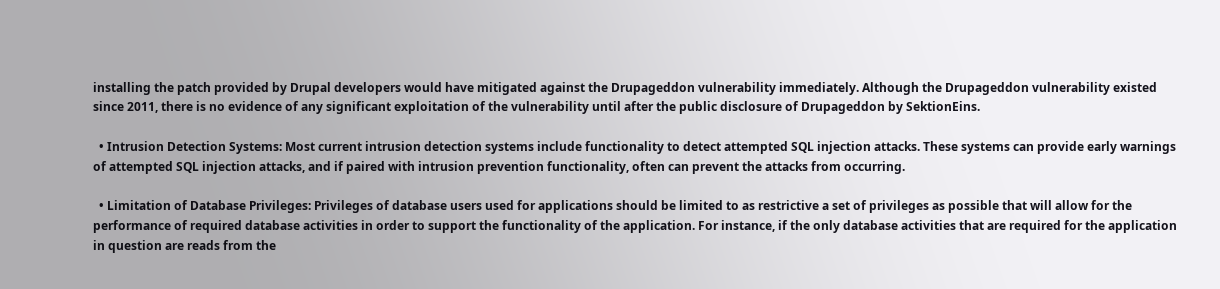installing the patch provided by Drupal developers would have mitigated against the Drupageddon vulnerability immediately. Although the Drupageddon vulnerability existed since 2011, there is no evidence of any significant exploitation of the vulnerability until after the public disclosure of Drupageddon by SektionEins.

  • Intrusion Detection Systems: Most current intrusion detection systems include functionality to detect attempted SQL injection attacks. These systems can provide early warnings of attempted SQL injection attacks, and if paired with intrusion prevention functionality, often can prevent the attacks from occurring.

  • Limitation of Database Privileges: Privileges of database users used for applications should be limited to as restrictive a set of privileges as possible that will allow for the performance of required database activities in order to support the functionality of the application. For instance, if the only database activities that are required for the application in question are reads from the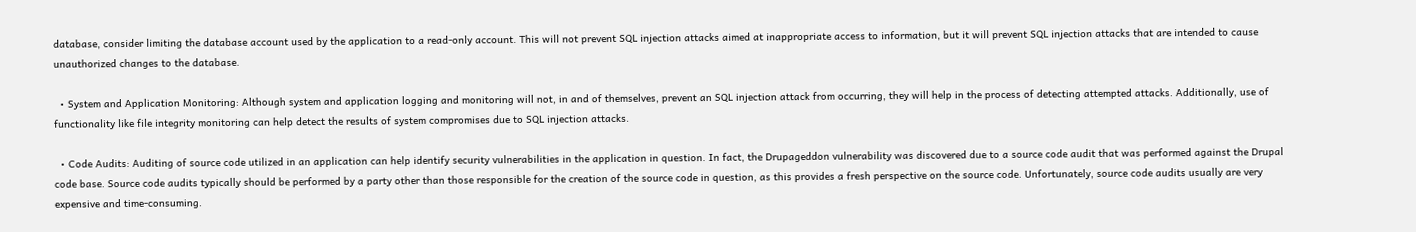database, consider limiting the database account used by the application to a read-only account. This will not prevent SQL injection attacks aimed at inappropriate access to information, but it will prevent SQL injection attacks that are intended to cause unauthorized changes to the database.

  • System and Application Monitoring: Although system and application logging and monitoring will not, in and of themselves, prevent an SQL injection attack from occurring, they will help in the process of detecting attempted attacks. Additionally, use of functionality like file integrity monitoring can help detect the results of system compromises due to SQL injection attacks.

  • Code Audits: Auditing of source code utilized in an application can help identify security vulnerabilities in the application in question. In fact, the Drupageddon vulnerability was discovered due to a source code audit that was performed against the Drupal code base. Source code audits typically should be performed by a party other than those responsible for the creation of the source code in question, as this provides a fresh perspective on the source code. Unfortunately, source code audits usually are very expensive and time-consuming.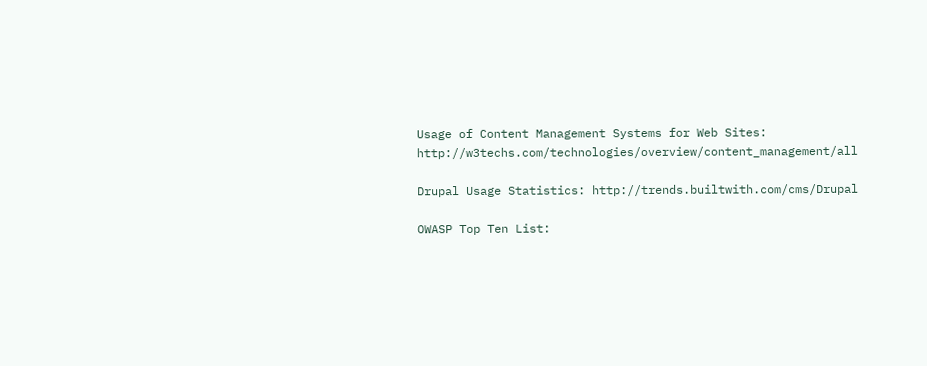Usage of Content Management Systems for Web Sites: http://w3techs.com/technologies/overview/content_management/all

Drupal Usage Statistics: http://trends.builtwith.com/cms/Drupal

OWASP Top Ten List: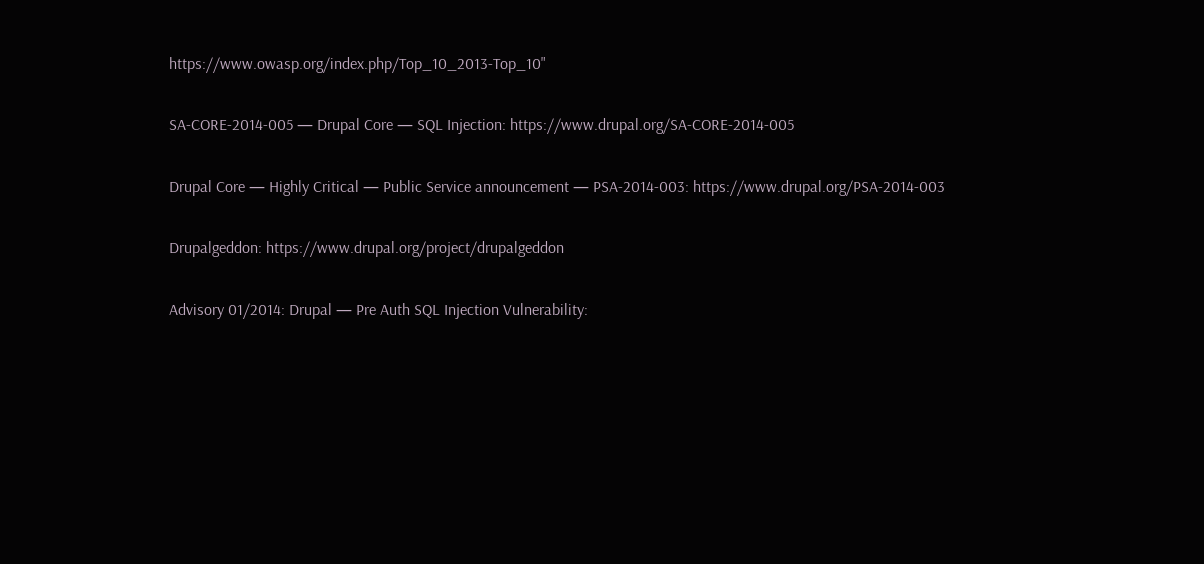https://www.owasp.org/index.php/Top_10_2013-Top_10"

SA-CORE-2014-005 — Drupal Core — SQL Injection: https://www.drupal.org/SA-CORE-2014-005

Drupal Core — Highly Critical — Public Service announcement — PSA-2014-003: https://www.drupal.org/PSA-2014-003

Drupalgeddon: https://www.drupal.org/project/drupalgeddon

Advisory 01/2014: Drupal — Pre Auth SQL Injection Vulnerability: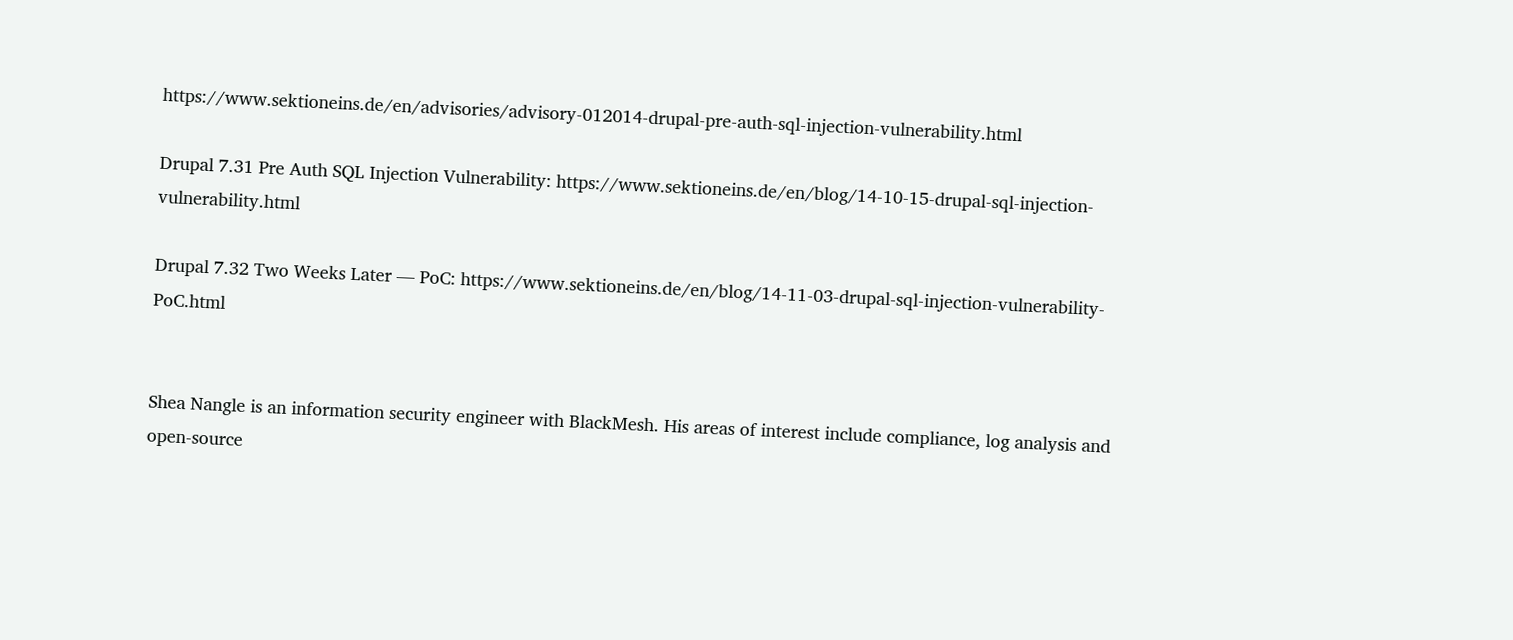https://www.sektioneins.de/en/advisories/advisory-012014-drupal-pre-auth-sql-injection-vulnerability.html

Drupal 7.31 Pre Auth SQL Injection Vulnerability: https://www.sektioneins.de/en/blog/14-10-15-drupal-sql-injection-vulnerability.html

Drupal 7.32 Two Weeks Later — PoC: https://www.sektioneins.de/en/blog/14-11-03-drupal-sql-injection-vulnerability-PoC.html


Shea Nangle is an information security engineer with BlackMesh. His areas of interest include compliance, log analysis and open-source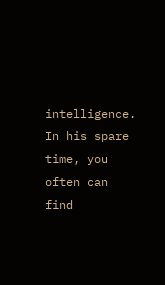intelligence. In his spare time, you often can find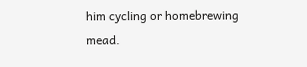him cycling or homebrewing mead.